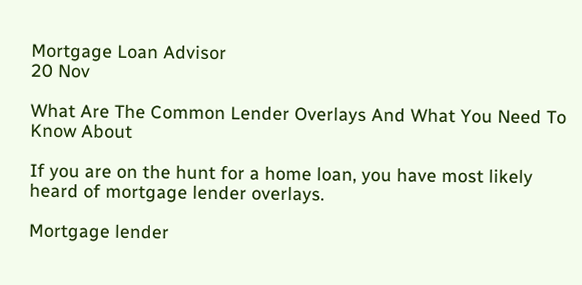Mortgage Loan Advisor
20 Nov

What Are The Common Lender Overlays And What You Need To Know About

If you are on the hunt for a home loan, you have most likely heard of mortgage lender overlays.

Mortgage lender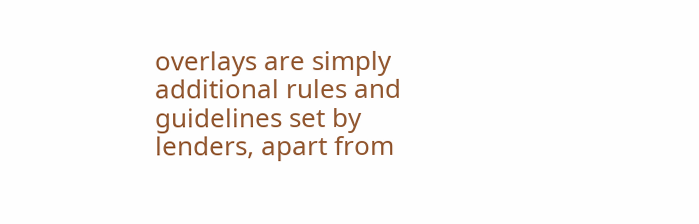overlays are simply additional rules and guidelines set by lenders, apart from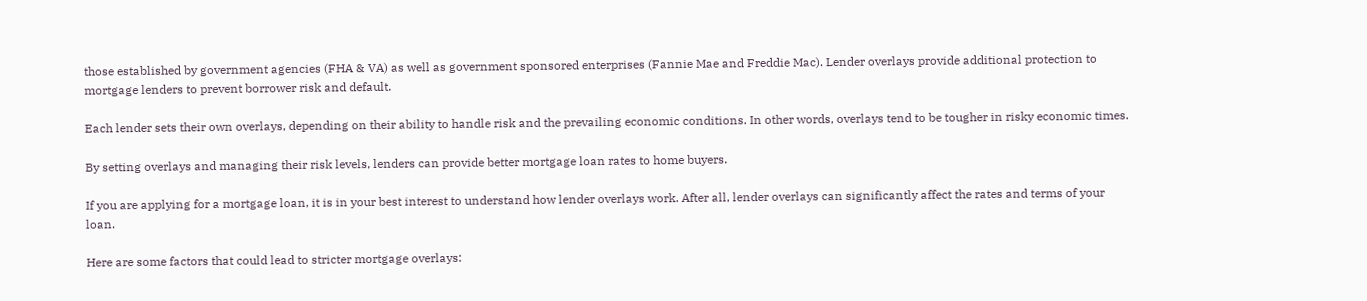those established by government agencies (FHA & VA) as well as government sponsored enterprises (Fannie Mae and Freddie Mac). Lender overlays provide additional protection to mortgage lenders to prevent borrower risk and default.

Each lender sets their own overlays, depending on their ability to handle risk and the prevailing economic conditions. In other words, overlays tend to be tougher in risky economic times.

By setting overlays and managing their risk levels, lenders can provide better mortgage loan rates to home buyers.

If you are applying for a mortgage loan, it is in your best interest to understand how lender overlays work. After all, lender overlays can significantly affect the rates and terms of your loan.

Here are some factors that could lead to stricter mortgage overlays: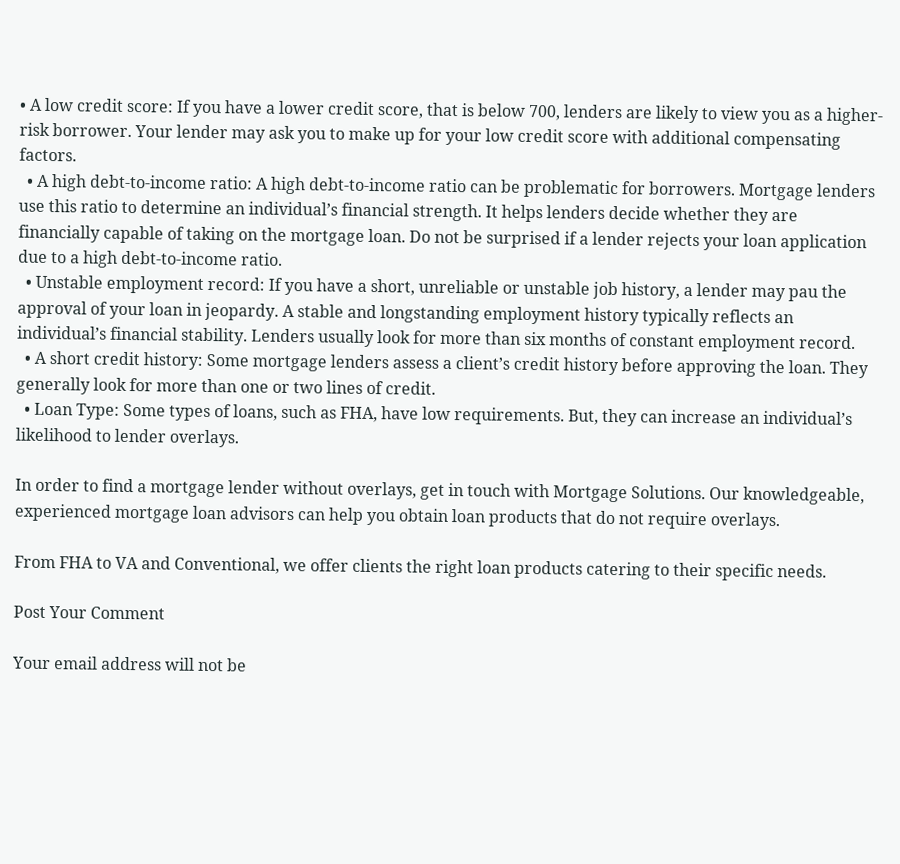• A low credit score: If you have a lower credit score, that is below 700, lenders are likely to view you as a higher-risk borrower. Your lender may ask you to make up for your low credit score with additional compensating factors.
  • A high debt-to-income ratio: A high debt-to-income ratio can be problematic for borrowers. Mortgage lenders use this ratio to determine an individual’s financial strength. It helps lenders decide whether they are financially capable of taking on the mortgage loan. Do not be surprised if a lender rejects your loan application due to a high debt-to-income ratio.
  • Unstable employment record: If you have a short, unreliable or unstable job history, a lender may pau the approval of your loan in jeopardy. A stable and longstanding employment history typically reflects an individual’s financial stability. Lenders usually look for more than six months of constant employment record.
  • A short credit history: Some mortgage lenders assess a client’s credit history before approving the loan. They generally look for more than one or two lines of credit.
  • Loan Type: Some types of loans, such as FHA, have low requirements. But, they can increase an individual’s likelihood to lender overlays.

In order to find a mortgage lender without overlays, get in touch with Mortgage Solutions. Our knowledgeable, experienced mortgage loan advisors can help you obtain loan products that do not require overlays.

From FHA to VA and Conventional, we offer clients the right loan products catering to their specific needs.

Post Your Comment

Your email address will not be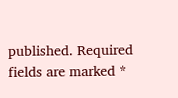published. Required fields are marked *